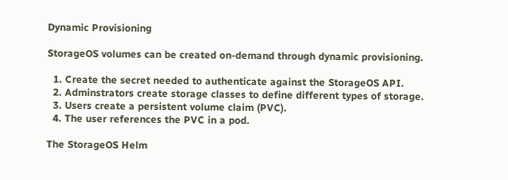Dynamic Provisioning

StorageOS volumes can be created on-demand through dynamic provisioning.

  1. Create the secret needed to authenticate against the StorageOS API.
  2. Adminstrators create storage classes to define different types of storage.
  3. Users create a persistent volume claim (PVC).
  4. The user references the PVC in a pod.

The StorageOS Helm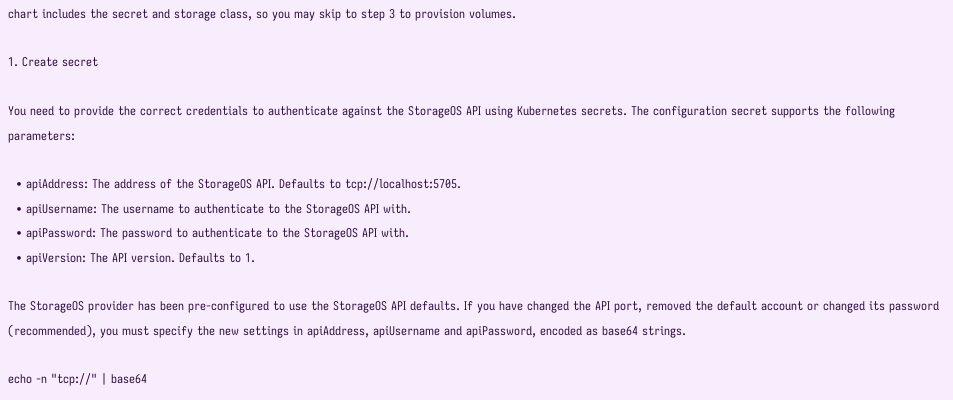chart includes the secret and storage class, so you may skip to step 3 to provision volumes.

1. Create secret

You need to provide the correct credentials to authenticate against the StorageOS API using Kubernetes secrets. The configuration secret supports the following parameters:

  • apiAddress: The address of the StorageOS API. Defaults to tcp://localhost:5705.
  • apiUsername: The username to authenticate to the StorageOS API with.
  • apiPassword: The password to authenticate to the StorageOS API with.
  • apiVersion: The API version. Defaults to 1.

The StorageOS provider has been pre-configured to use the StorageOS API defaults. If you have changed the API port, removed the default account or changed its password (recommended), you must specify the new settings in apiAddress, apiUsername and apiPassword, encoded as base64 strings.

echo -n "tcp://" | base64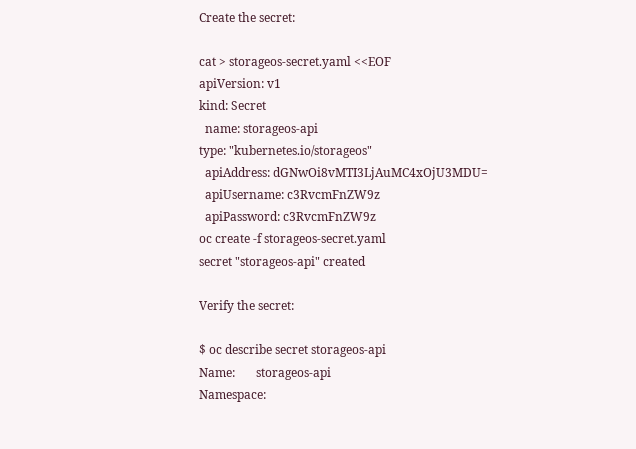Create the secret:

cat > storageos-secret.yaml <<EOF
apiVersion: v1
kind: Secret
  name: storageos-api
type: "kubernetes.io/storageos"
  apiAddress: dGNwOi8vMTI3LjAuMC4xOjU3MDU=
  apiUsername: c3RvcmFnZW9z
  apiPassword: c3RvcmFnZW9z
oc create -f storageos-secret.yaml
secret "storageos-api" created

Verify the secret:

$ oc describe secret storageos-api
Name:       storageos-api
Namespace: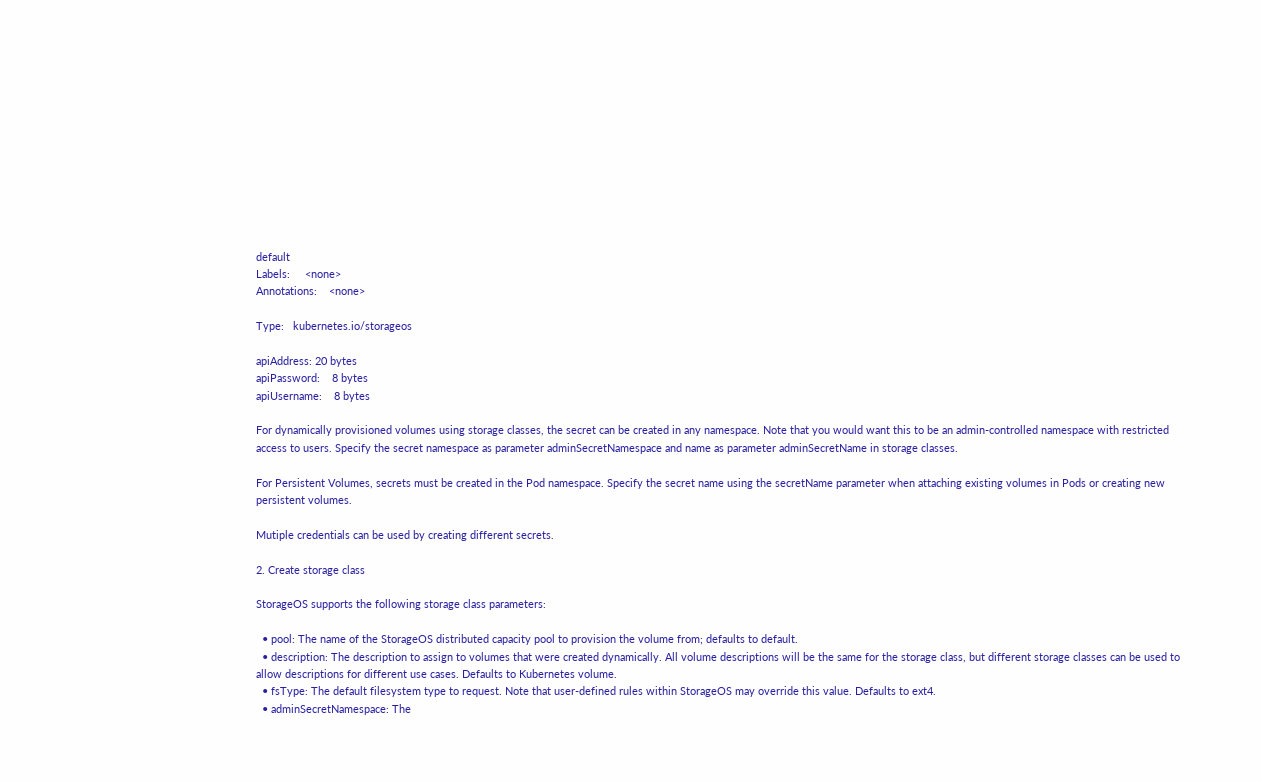default
Labels:     <none>
Annotations:    <none>

Type:   kubernetes.io/storageos

apiAddress: 20 bytes
apiPassword:    8 bytes
apiUsername:    8 bytes

For dynamically provisioned volumes using storage classes, the secret can be created in any namespace. Note that you would want this to be an admin-controlled namespace with restricted access to users. Specify the secret namespace as parameter adminSecretNamespace and name as parameter adminSecretName in storage classes.

For Persistent Volumes, secrets must be created in the Pod namespace. Specify the secret name using the secretName parameter when attaching existing volumes in Pods or creating new persistent volumes.

Mutiple credentials can be used by creating different secrets.

2. Create storage class

StorageOS supports the following storage class parameters:

  • pool: The name of the StorageOS distributed capacity pool to provision the volume from; defaults to default.
  • description: The description to assign to volumes that were created dynamically. All volume descriptions will be the same for the storage class, but different storage classes can be used to allow descriptions for different use cases. Defaults to Kubernetes volume.
  • fsType: The default filesystem type to request. Note that user-defined rules within StorageOS may override this value. Defaults to ext4.
  • adminSecretNamespace: The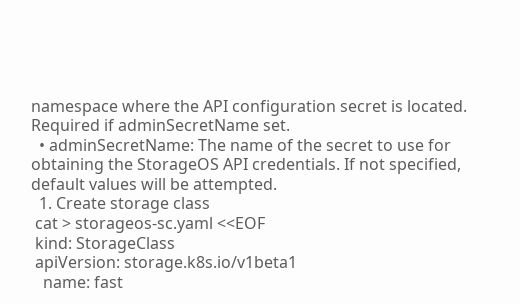namespace where the API configuration secret is located. Required if adminSecretName set.
  • adminSecretName: The name of the secret to use for obtaining the StorageOS API credentials. If not specified, default values will be attempted.
  1. Create storage class
 cat > storageos-sc.yaml <<EOF
 kind: StorageClass
 apiVersion: storage.k8s.io/v1beta1
   name: fast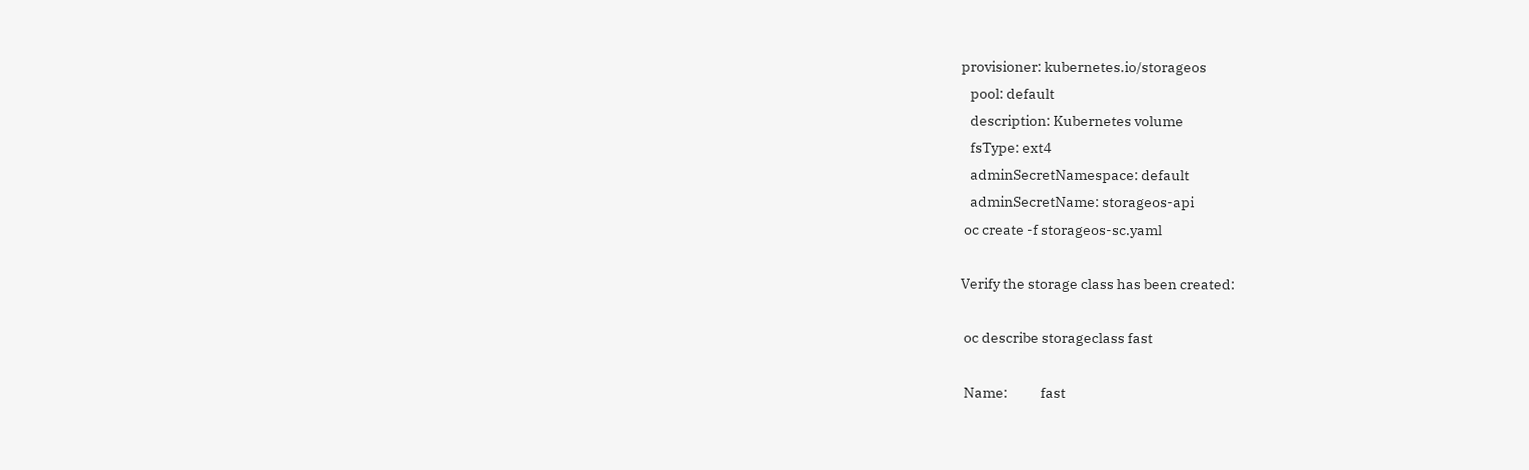provisioner: kubernetes.io/storageos
   pool: default
   description: Kubernetes volume
   fsType: ext4
   adminSecretNamespace: default
   adminSecretName: storageos-api
 oc create -f storageos-sc.yaml

Verify the storage class has been created:

 oc describe storageclass fast

 Name:           fast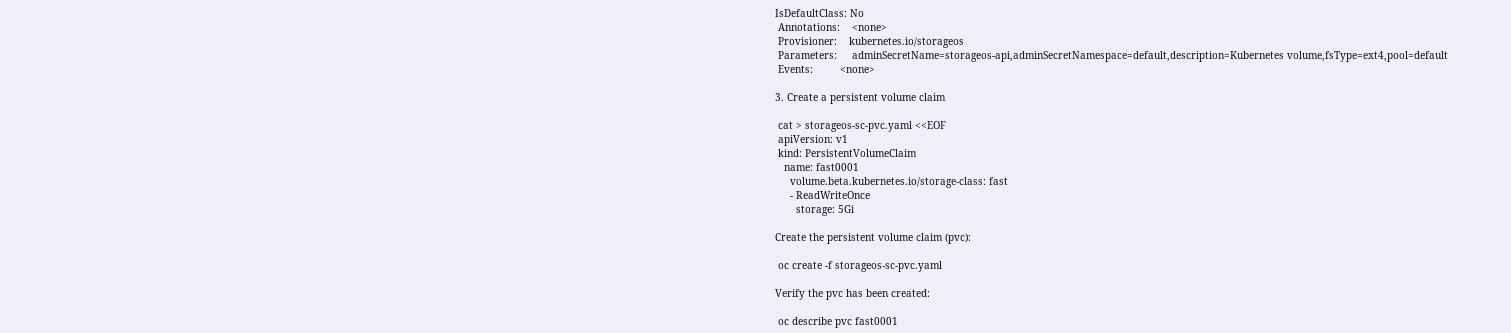IsDefaultClass: No
 Annotations:    <none>
 Provisioner:    kubernetes.io/storageos
 Parameters:     adminSecretName=storageos-api,adminSecretNamespace=default,description=Kubernetes volume,fsType=ext4,pool=default
 Events:         <none>

3. Create a persistent volume claim

 cat > storageos-sc-pvc.yaml <<EOF
 apiVersion: v1
 kind: PersistentVolumeClaim
   name: fast0001
     volume.beta.kubernetes.io/storage-class: fast
     - ReadWriteOnce
       storage: 5Gi

Create the persistent volume claim (pvc):

 oc create -f storageos-sc-pvc.yaml

Verify the pvc has been created:

 oc describe pvc fast0001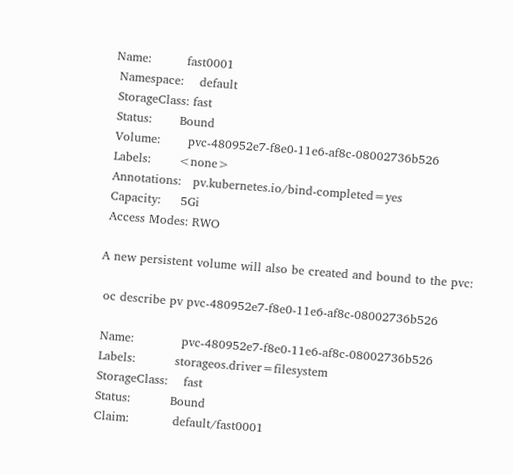Name:         fast0001
 Namespace:    default
 StorageClass: fast
 Status:       Bound
 Volume:       pvc-480952e7-f8e0-11e6-af8c-08002736b526
 Labels:       <none>
 Annotations:   pv.kubernetes.io/bind-completed=yes
 Capacity:     5Gi
 Access Modes: RWO

A new persistent volume will also be created and bound to the pvc:

 oc describe pv pvc-480952e7-f8e0-11e6-af8c-08002736b526

 Name:            pvc-480952e7-f8e0-11e6-af8c-08002736b526
 Labels:          storageos.driver=filesystem
 StorageClass:    fast
 Status:          Bound
 Claim:           default/fast0001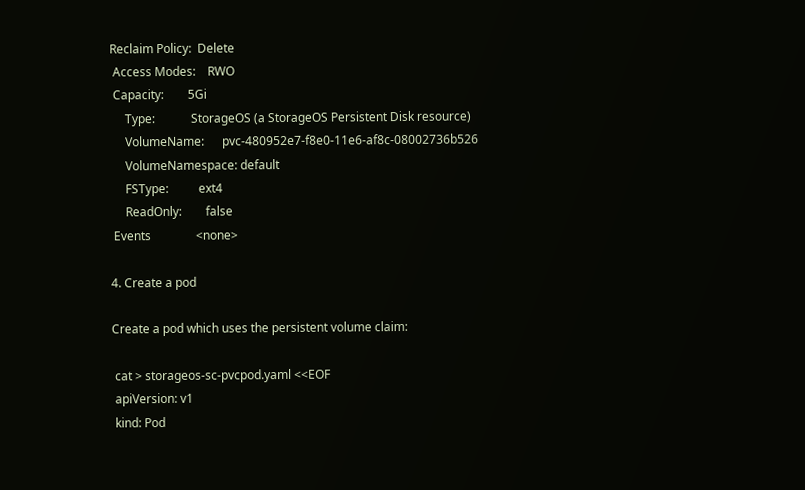Reclaim Policy:  Delete
 Access Modes:    RWO
 Capacity:        5Gi
     Type:            StorageOS (a StorageOS Persistent Disk resource)
     VolumeName:      pvc-480952e7-f8e0-11e6-af8c-08002736b526
     VolumeNamespace: default
     FSType:          ext4
     ReadOnly:        false
 Events               <none>

4. Create a pod

Create a pod which uses the persistent volume claim:

 cat > storageos-sc-pvcpod.yaml <<EOF
 apiVersion: v1
 kind: Pod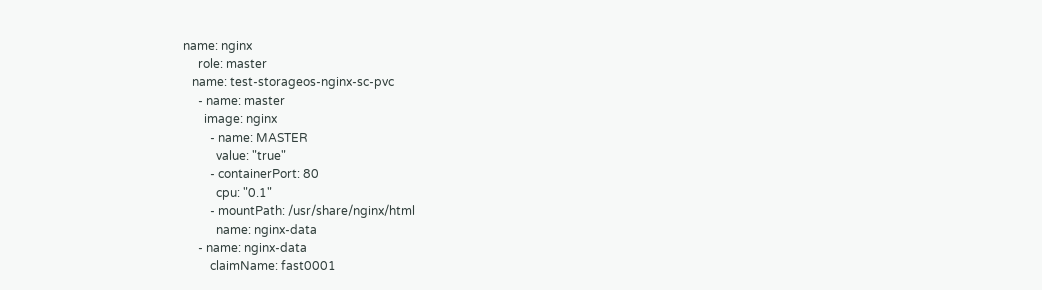name: nginx
     role: master
   name: test-storageos-nginx-sc-pvc
     - name: master
       image: nginx
         - name: MASTER
           value: "true"
         - containerPort: 80
           cpu: "0.1"
         - mountPath: /usr/share/nginx/html
           name: nginx-data
     - name: nginx-data
         claimName: fast0001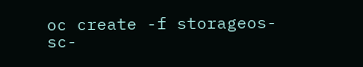oc create -f storageos-sc-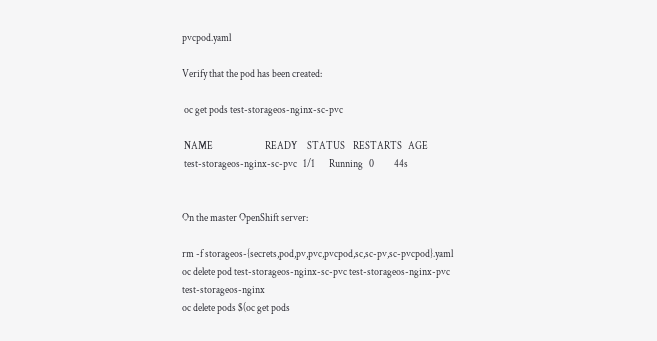pvcpod.yaml

Verify that the pod has been created:

 oc get pods test-storageos-nginx-sc-pvc

 NAME                          READY     STATUS    RESTARTS   AGE
 test-storageos-nginx-sc-pvc   1/1       Running   0          44s


On the master OpenShift server:

rm -f storageos-{secrets,pod,pv,pvc,pvcpod,sc,sc-pv,sc-pvcpod}.yaml
oc delete pod test-storageos-nginx-sc-pvc test-storageos-nginx-pvc test-storageos-nginx
oc delete pods $(oc get pods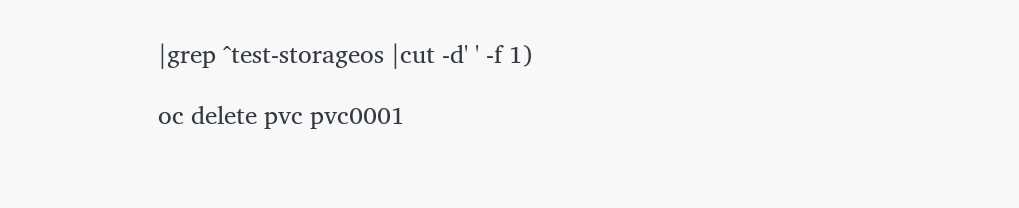|grep ^test-storageos |cut -d' ' -f 1)

oc delete pvc pvc0001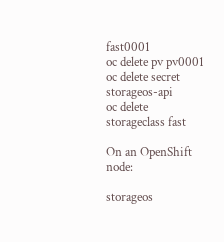fast0001
oc delete pv pv0001
oc delete secret storageos-api
oc delete storageclass fast

On an OpenShift node:

storageos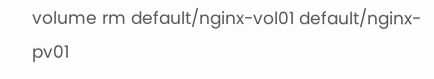volume rm default/nginx-vol01 default/nginx-pv01